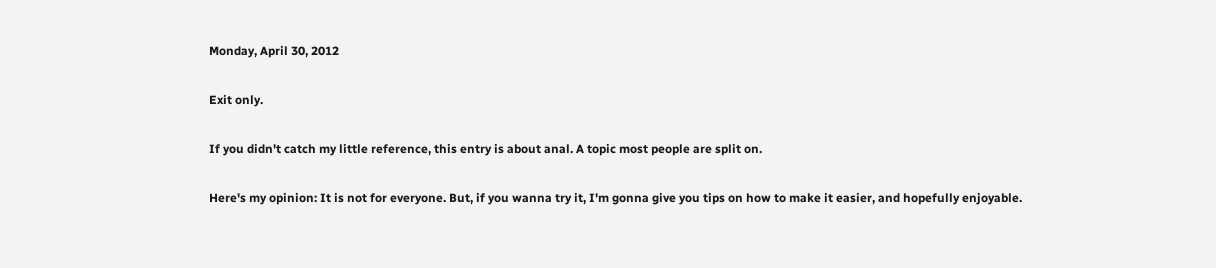Monday, April 30, 2012

Exit only.

If you didn't catch my little reference, this entry is about anal. A topic most people are split on.

Here's my opinion: It is not for everyone. But, if you wanna try it, I'm gonna give you tips on how to make it easier, and hopefully enjoyable.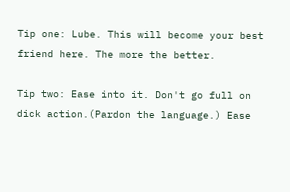Tip one: Lube. This will become your best friend here. The more the better.

Tip two: Ease into it. Don't go full on dick action.(Pardon the language.) Ease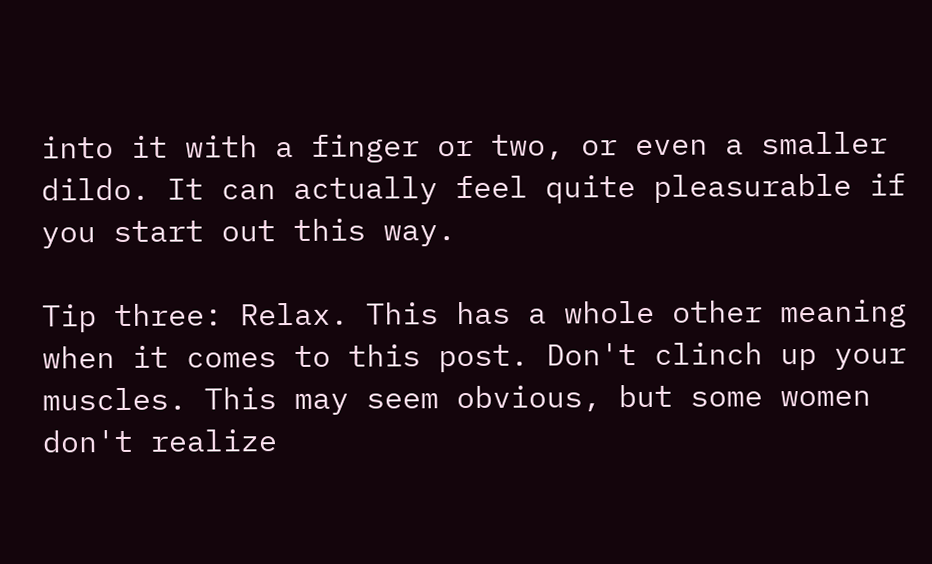into it with a finger or two, or even a smaller dildo. It can actually feel quite pleasurable if you start out this way.

Tip three: Relax. This has a whole other meaning when it comes to this post. Don't clinch up your muscles. This may seem obvious, but some women don't realize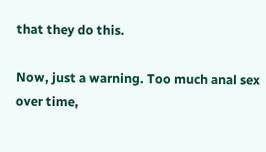that they do this.

Now, just a warning. Too much anal sex over time,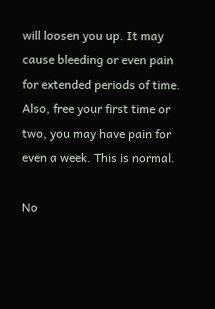will loosen you up. It may cause bleeding or even pain for extended periods of time. Also, free your first time or two, you may have pain for even a week. This is normal.

No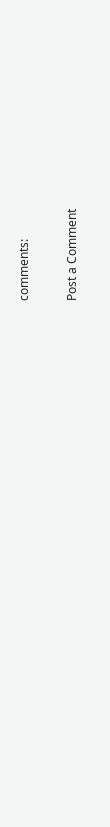comments:

Post a Comment